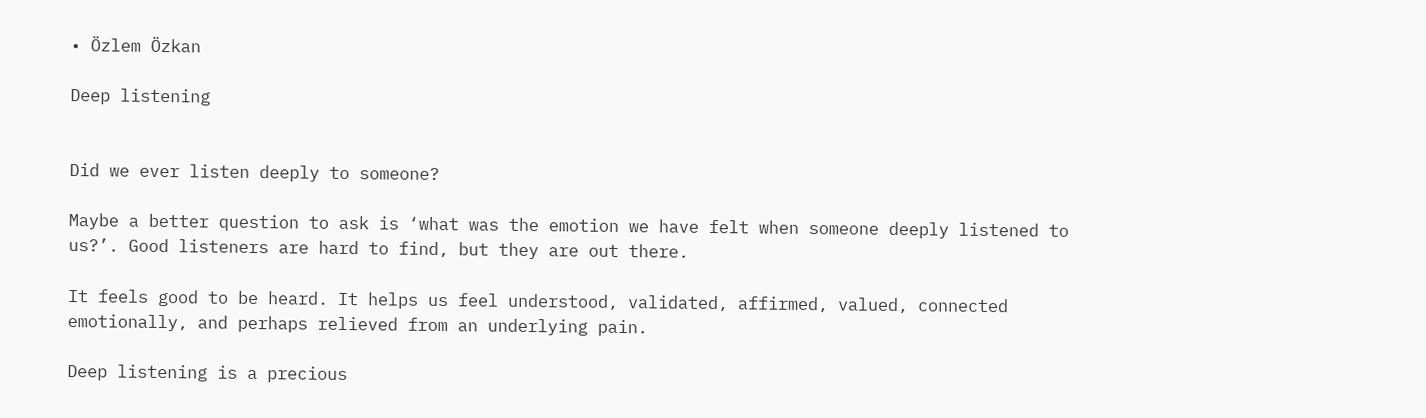• Özlem Özkan

Deep listening


Did we ever listen deeply to someone?

Maybe a better question to ask is ‘what was the emotion we have felt when someone deeply listened to us?’. Good listeners are hard to find, but they are out there.

It feels good to be heard. It helps us feel understood, validated, affirmed, valued, connected emotionally, and perhaps relieved from an underlying pain.

Deep listening is a precious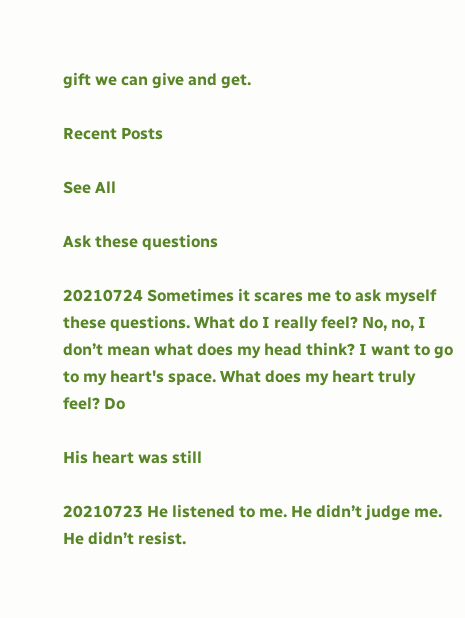gift we can give and get.

Recent Posts

See All

Ask these questions

20210724 Sometimes it scares me to ask myself these questions. What do I really feel? No, no, I don’t mean what does my head think? I want to go to my heart's space. What does my heart truly feel? Do

His heart was still

20210723 He listened to me. He didn’t judge me. He didn’t resist.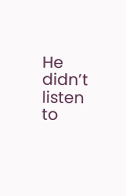He didn’t listen to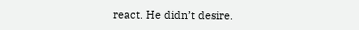react. He didn’t desire.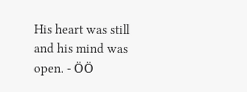His heart was still and his mind was open. - ÖÖ